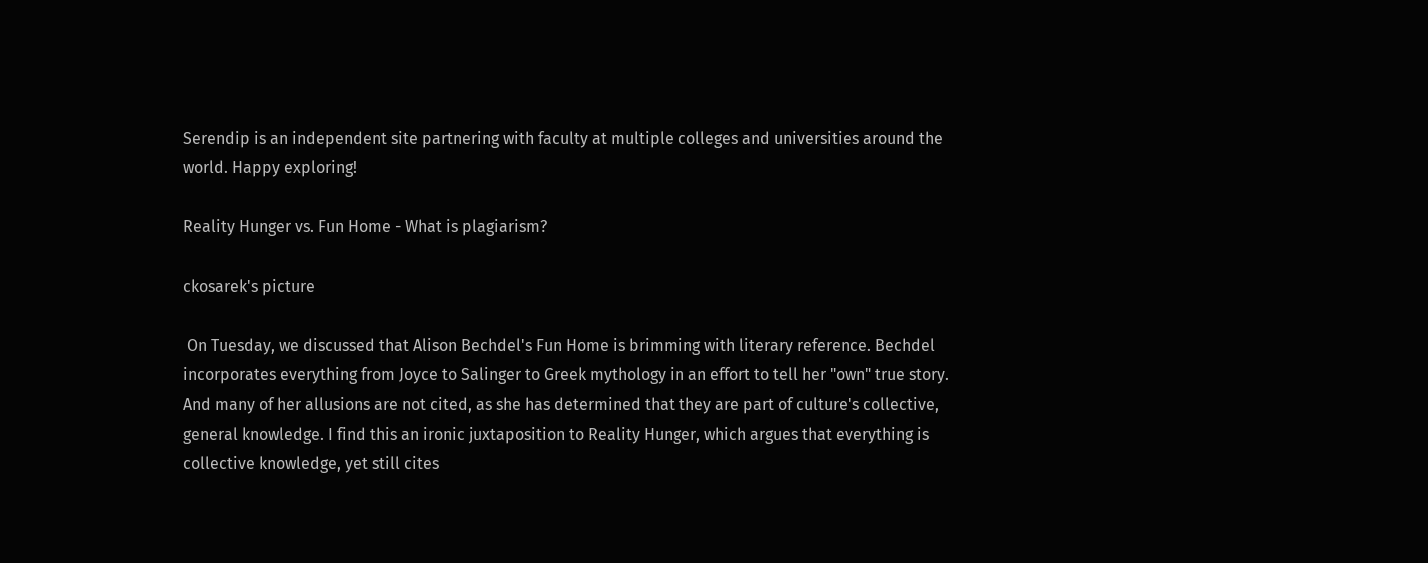Serendip is an independent site partnering with faculty at multiple colleges and universities around the world. Happy exploring!

Reality Hunger vs. Fun Home - What is plagiarism?

ckosarek's picture

 On Tuesday, we discussed that Alison Bechdel's Fun Home is brimming with literary reference. Bechdel incorporates everything from Joyce to Salinger to Greek mythology in an effort to tell her "own" true story. And many of her allusions are not cited, as she has determined that they are part of culture's collective, general knowledge. I find this an ironic juxtaposition to Reality Hunger, which argues that everything is collective knowledge, yet still cites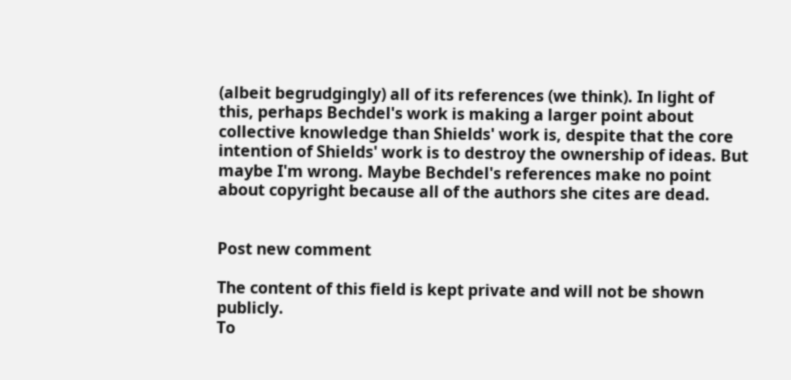(albeit begrudgingly) all of its references (we think). In light of this, perhaps Bechdel's work is making a larger point about collective knowledge than Shields' work is, despite that the core intention of Shields' work is to destroy the ownership of ideas. But maybe I'm wrong. Maybe Bechdel's references make no point about copyright because all of the authors she cites are dead.


Post new comment

The content of this field is kept private and will not be shown publicly.
To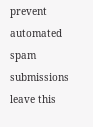prevent automated spam submissions leave this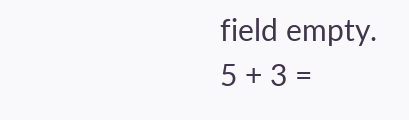field empty.
5 + 3 =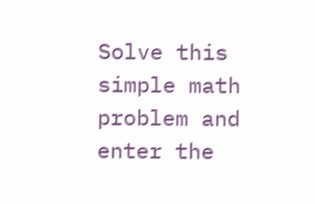Solve this simple math problem and enter the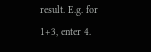result. E.g. for 1+3, enter 4.